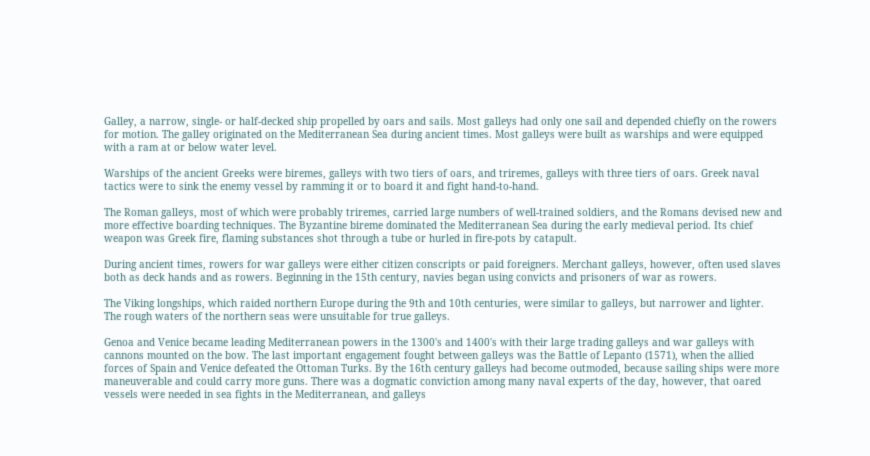Galley, a narrow, single- or half-decked ship propelled by oars and sails. Most galleys had only one sail and depended chiefly on the rowers for motion. The galley originated on the Mediterranean Sea during ancient times. Most galleys were built as warships and were equipped with a ram at or below water level.

Warships of the ancient Greeks were biremes, galleys with two tiers of oars, and triremes, galleys with three tiers of oars. Greek naval tactics were to sink the enemy vessel by ramming it or to board it and fight hand-to-hand.

The Roman galleys, most of which were probably triremes, carried large numbers of well-trained soldiers, and the Romans devised new and more effective boarding techniques. The Byzantine bireme dominated the Mediterranean Sea during the early medieval period. Its chief weapon was Greek fire, flaming substances shot through a tube or hurled in fire-pots by catapult.

During ancient times, rowers for war galleys were either citizen conscripts or paid foreigners. Merchant galleys, however, often used slaves both as deck hands and as rowers. Beginning in the 15th century, navies began using convicts and prisoners of war as rowers.

The Viking longships, which raided northern Europe during the 9th and 10th centuries, were similar to galleys, but narrower and lighter. The rough waters of the northern seas were unsuitable for true galleys.

Genoa and Venice became leading Mediterranean powers in the 1300's and 1400's with their large trading galleys and war galleys with cannons mounted on the bow. The last important engagement fought between galleys was the Battle of Lepanto (1571), when the allied forces of Spain and Venice defeated the Ottoman Turks. By the 16th century galleys had become outmoded, because sailing ships were more maneuverable and could carry more guns. There was a dogmatic conviction among many naval experts of the day, however, that oared vessels were needed in sea fights in the Mediterranean, and galleys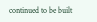continued to be built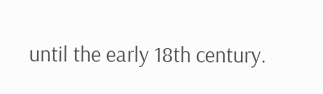until the early 18th century.